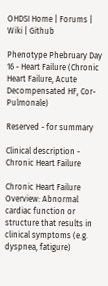OHDSI Home | Forums | Wiki | Github

Phenotype Phebruary Day 16 - Heart Failure (Chronic Heart Failure, Acute Decompensated HF, Cor-Pulmonale)

Reserved - for summary

Clinical description - Chronic Heart Failure

Chronic Heart Failure
Overview: Abnormal cardiac function or structure that results in clinical symptoms (e.g. dyspnea, fatigure)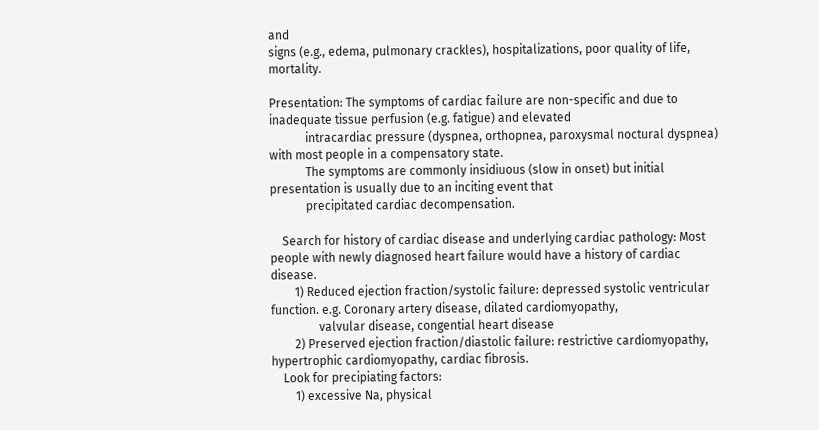and
signs (e.g., edema, pulmonary crackles), hospitalizations, poor quality of life, mortality.

Presentation: The symptoms of cardiac failure are non-specific and due to inadequate tissue perfusion (e.g. fatigue) and elevated
            intracardiac pressure (dyspnea, orthopnea, paroxysmal noctural dyspnea) with most people in a compensatory state.
            The symptoms are commonly insidiuous (slow in onset) but initial presentation is usually due to an inciting event that
            precipitated cardiac decompensation.

    Search for history of cardiac disease and underlying cardiac pathology: Most people with newly diagnosed heart failure would have a history of cardiac disease.
        1) Reduced ejection fraction/systolic failure: depressed systolic ventricular function. e.g. Coronary artery disease, dilated cardiomyopathy,
                valvular disease, congential heart disease
        2) Preserved ejection fraction/diastolic failure: restrictive cardiomyopathy, hypertrophic cardiomyopathy, cardiac fibrosis.
    Look for precipiating factors:
        1) excessive Na, physical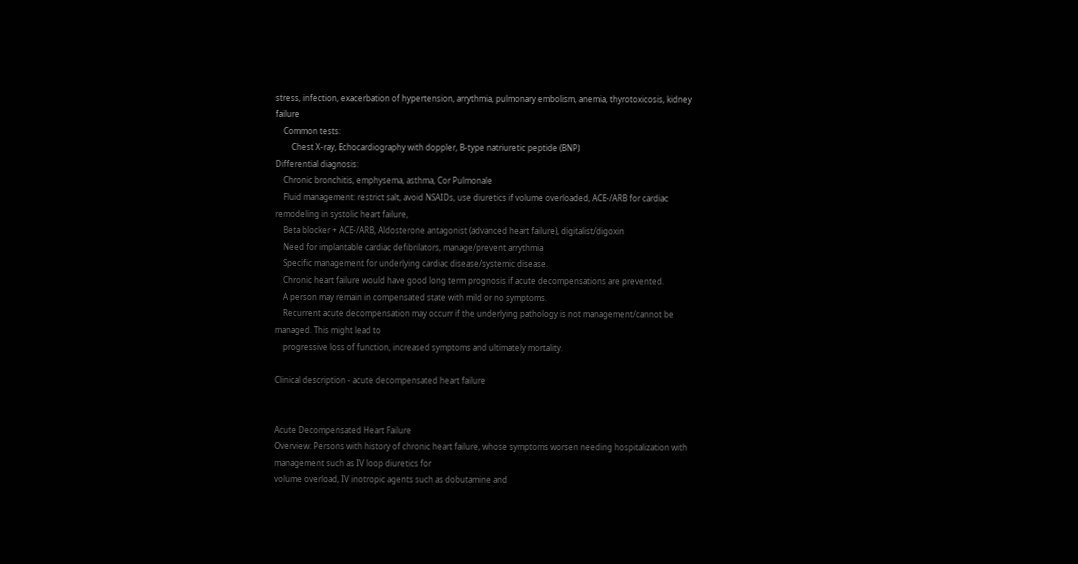stress, infection, exacerbation of hypertension, arrythmia, pulmonary embolism, anemia, thyrotoxicosis, kidney failure
    Common tests:
        Chest X-ray, Echocardiography with doppler, B-type natriuretic peptide (BNP)
Differential diagnosis:
    Chronic bronchitis, emphysema, asthma, Cor Pulmonale
    Fluid management: restrict salt, avoid NSAIDs, use diuretics if volume overloaded, ACE-/ARB for cardiac remodeling in systolic heart failure,
    Beta blocker + ACE-/ARB, Aldosterone antagonist (advanced heart failure), digitalist/digoxin
    Need for implantable cardiac defibrilators, manage/prevent arrythmia
    Specific management for underlying cardiac disease/systemic disease.
    Chronic heart failure would have good long term prognosis if acute decompensations are prevented.
    A person may remain in compensated state with mild or no symptoms.
    Recurrent acute decompensation may occurr if the underlying pathology is not management/cannot be managed. This might lead to
    progressive loss of function, increased symptoms and ultimately mortality.

Clinical description - acute decompensated heart failure


Acute Decompensated Heart Failure
Overview: Persons with history of chronic heart failure, whose symptoms worsen needing hospitalization with management such as IV loop diuretics for
volume overload, IV inotropic agents such as dobutamine and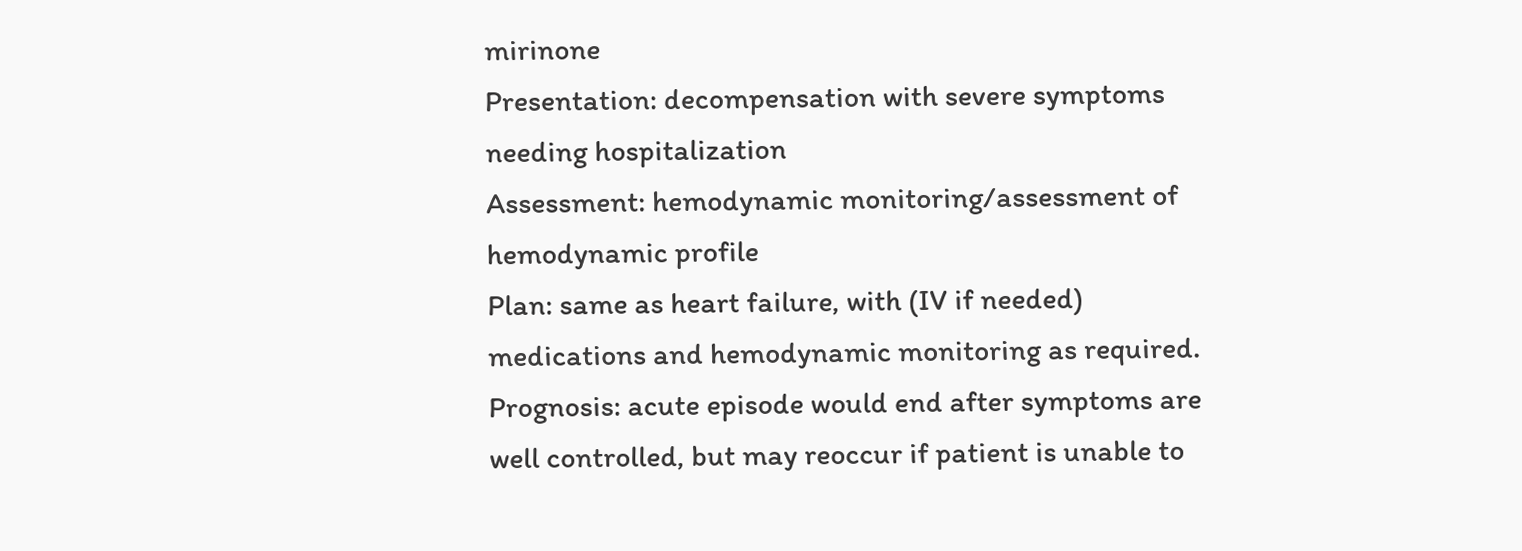mirinone
Presentation: decompensation with severe symptoms needing hospitalization
Assessment: hemodynamic monitoring/assessment of hemodynamic profile
Plan: same as heart failure, with (IV if needed) medications and hemodynamic monitoring as required.
Prognosis: acute episode would end after symptoms are well controlled, but may reoccur if patient is unable to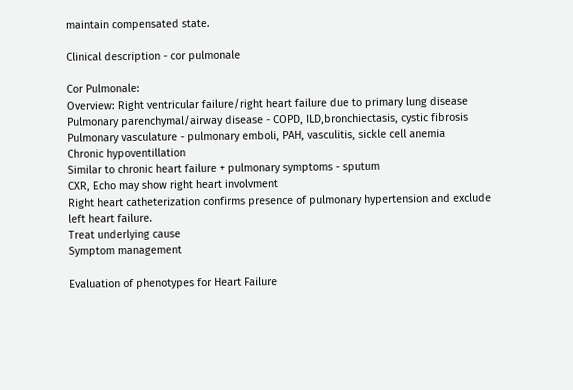maintain compensated state.

Clinical description - cor pulmonale

Cor Pulmonale:
Overview: Right ventricular failure/right heart failure due to primary lung disease
Pulmonary parenchymal/airway disease - COPD, ILD,bronchiectasis, cystic fibrosis
Pulmonary vasculature - pulmonary emboli, PAH, vasculitis, sickle cell anemia
Chronic hypoventillation
Similar to chronic heart failure + pulmonary symptoms - sputum
CXR, Echo may show right heart involvment
Right heart catheterization confirms presence of pulmonary hypertension and exclude left heart failure.
Treat underlying cause
Symptom management

Evaluation of phenotypes for Heart Failure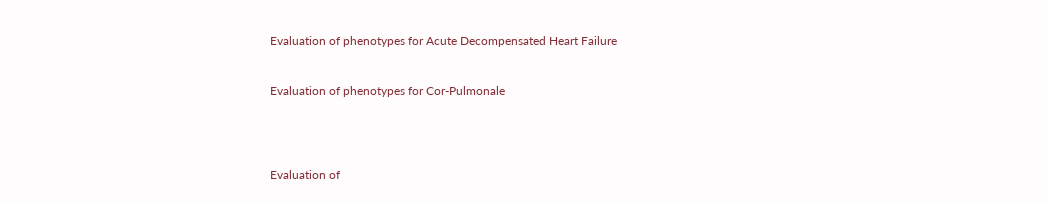Evaluation of phenotypes for Acute Decompensated Heart Failure


Evaluation of phenotypes for Cor-Pulmonale




Evaluation of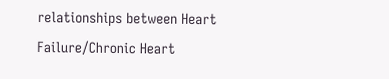relationships between Heart Failure/Chronic Heart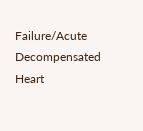Failure/Acute Decompensated Heart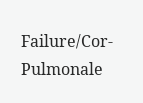Failure/Cor-Pulmonale